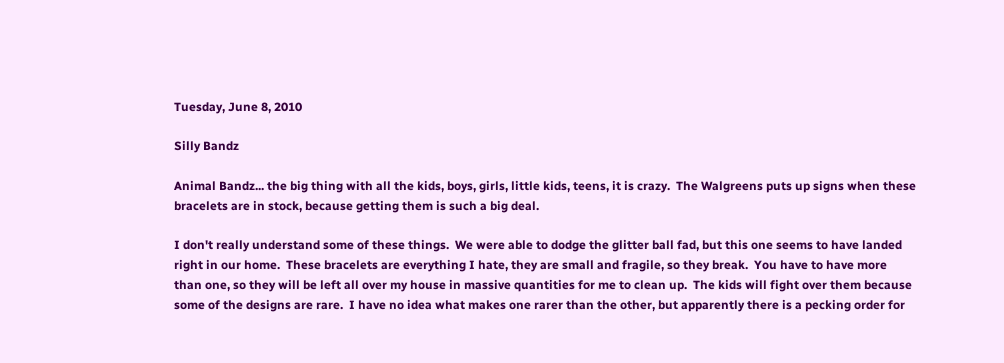Tuesday, June 8, 2010

Silly Bandz

Animal Bandz... the big thing with all the kids, boys, girls, little kids, teens, it is crazy.  The Walgreens puts up signs when these bracelets are in stock, because getting them is such a big deal.

I don't really understand some of these things.  We were able to dodge the glitter ball fad, but this one seems to have landed right in our home.  These bracelets are everything I hate, they are small and fragile, so they break.  You have to have more than one, so they will be left all over my house in massive quantities for me to clean up.  The kids will fight over them because some of the designs are rare.  I have no idea what makes one rarer than the other, but apparently there is a pecking order for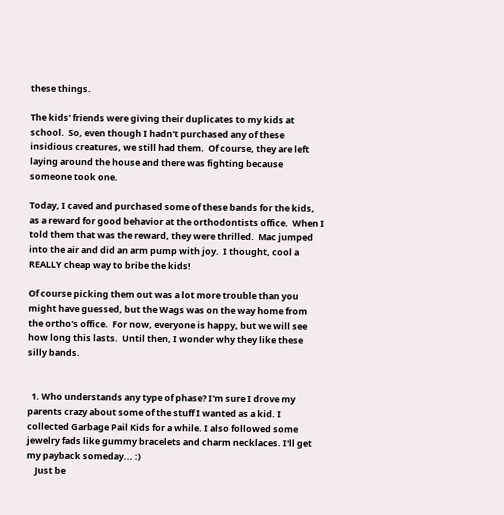these things.

The kids' friends were giving their duplicates to my kids at school.  So, even though I hadn't purchased any of these insidious creatures, we still had them.  Of course, they are left laying around the house and there was fighting because someone took one.

Today, I caved and purchased some of these bands for the kids, as a reward for good behavior at the orthodontists office.  When I told them that was the reward, they were thrilled.  Mac jumped into the air and did an arm pump with joy.  I thought, cool a REALLY cheap way to bribe the kids!

Of course picking them out was a lot more trouble than you might have guessed, but the Wags was on the way home from the ortho's office.  For now, everyone is happy, but we will see how long this lasts.  Until then, I wonder why they like these silly bands.


  1. Who understands any type of phase? I'm sure I drove my parents crazy about some of the stuff I wanted as a kid. I collected Garbage Pail Kids for a while. I also followed some jewelry fads like gummy bracelets and charm necklaces. I'll get my payback someday... :)
    Just be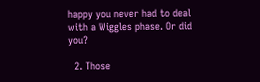happy you never had to deal with a Wiggles phase. Or did you?

  2. Those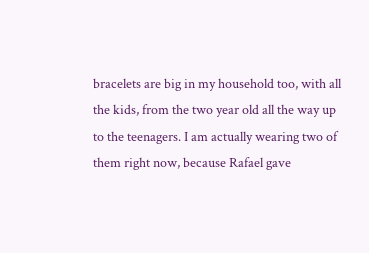bracelets are big in my household too, with all the kids, from the two year old all the way up to the teenagers. I am actually wearing two of them right now, because Rafael gave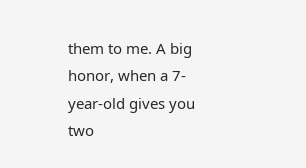them to me. A big honor, when a 7-year-old gives you two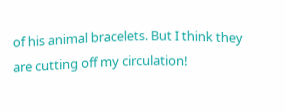of his animal bracelets. But I think they are cutting off my circulation!